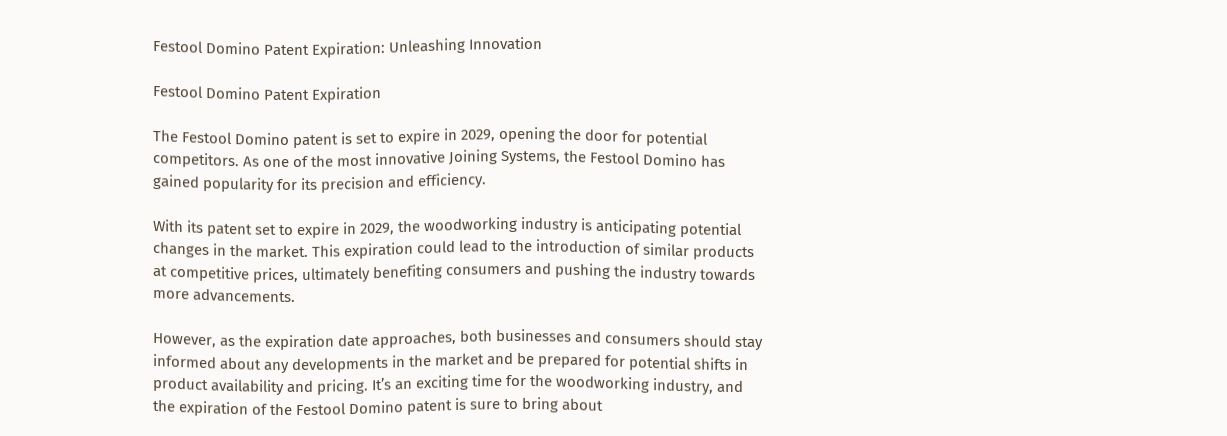Festool Domino Patent Expiration: Unleashing Innovation

Festool Domino Patent Expiration

The Festool Domino patent is set to expire in 2029, opening the door for potential competitors. As one of the most innovative Joining Systems, the Festool Domino has gained popularity for its precision and efficiency.

With its patent set to expire in 2029, the woodworking industry is anticipating potential changes in the market. This expiration could lead to the introduction of similar products at competitive prices, ultimately benefiting consumers and pushing the industry towards more advancements.

However, as the expiration date approaches, both businesses and consumers should stay informed about any developments in the market and be prepared for potential shifts in product availability and pricing. It’s an exciting time for the woodworking industry, and the expiration of the Festool Domino patent is sure to bring about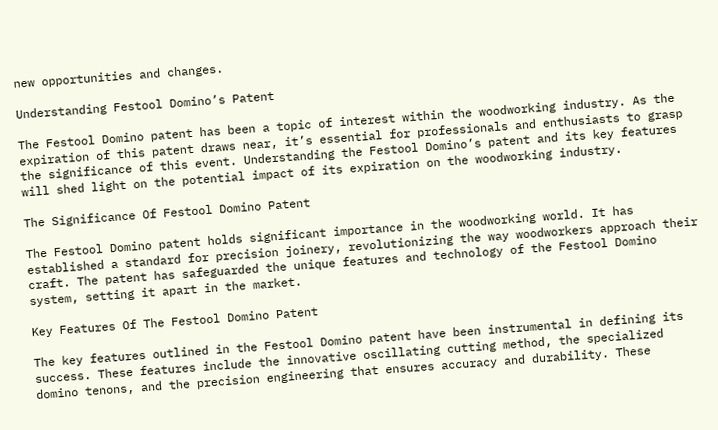new opportunities and changes.

Understanding Festool Domino’s Patent

The Festool Domino patent has been a topic of interest within the woodworking industry. As the expiration of this patent draws near, it’s essential for professionals and enthusiasts to grasp the significance of this event. Understanding the Festool Domino’s patent and its key features will shed light on the potential impact of its expiration on the woodworking industry.

The Significance Of Festool Domino Patent

The Festool Domino patent holds significant importance in the woodworking world. It has established a standard for precision joinery, revolutionizing the way woodworkers approach their craft. The patent has safeguarded the unique features and technology of the Festool Domino system, setting it apart in the market.

Key Features Of The Festool Domino Patent

The key features outlined in the Festool Domino patent have been instrumental in defining its success. These features include the innovative oscillating cutting method, the specialized domino tenons, and the precision engineering that ensures accuracy and durability. These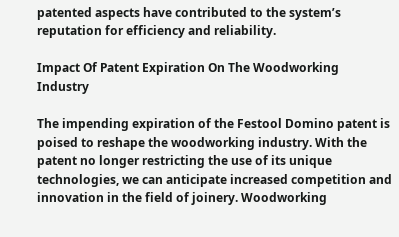patented aspects have contributed to the system’s reputation for efficiency and reliability.

Impact Of Patent Expiration On The Woodworking Industry

The impending expiration of the Festool Domino patent is poised to reshape the woodworking industry. With the patent no longer restricting the use of its unique technologies, we can anticipate increased competition and innovation in the field of joinery. Woodworking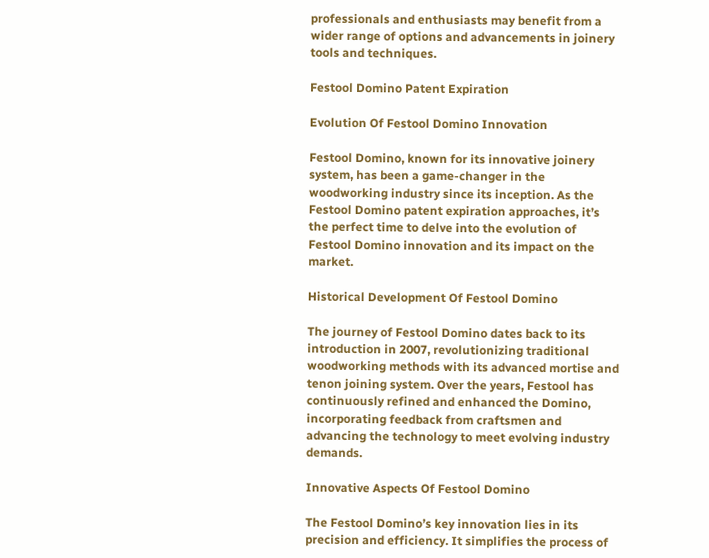professionals and enthusiasts may benefit from a wider range of options and advancements in joinery tools and techniques.

Festool Domino Patent Expiration

Evolution Of Festool Domino Innovation

Festool Domino, known for its innovative joinery system, has been a game-changer in the woodworking industry since its inception. As the Festool Domino patent expiration approaches, it’s the perfect time to delve into the evolution of Festool Domino innovation and its impact on the market.

Historical Development Of Festool Domino

The journey of Festool Domino dates back to its introduction in 2007, revolutionizing traditional woodworking methods with its advanced mortise and tenon joining system. Over the years, Festool has continuously refined and enhanced the Domino, incorporating feedback from craftsmen and advancing the technology to meet evolving industry demands.

Innovative Aspects Of Festool Domino

The Festool Domino’s key innovation lies in its precision and efficiency. It simplifies the process of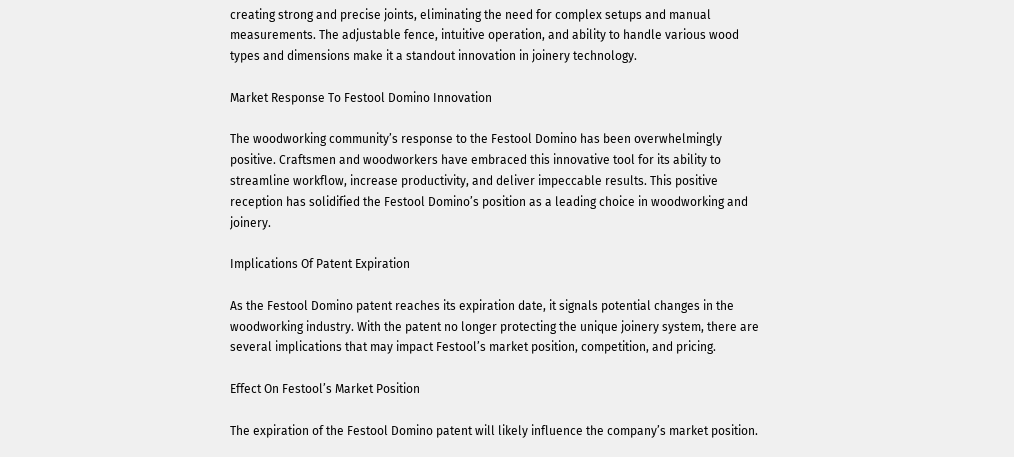creating strong and precise joints, eliminating the need for complex setups and manual measurements. The adjustable fence, intuitive operation, and ability to handle various wood types and dimensions make it a standout innovation in joinery technology.

Market Response To Festool Domino Innovation

The woodworking community’s response to the Festool Domino has been overwhelmingly positive. Craftsmen and woodworkers have embraced this innovative tool for its ability to streamline workflow, increase productivity, and deliver impeccable results. This positive reception has solidified the Festool Domino’s position as a leading choice in woodworking and joinery.

Implications Of Patent Expiration

As the Festool Domino patent reaches its expiration date, it signals potential changes in the woodworking industry. With the patent no longer protecting the unique joinery system, there are several implications that may impact Festool’s market position, competition, and pricing.

Effect On Festool’s Market Position

The expiration of the Festool Domino patent will likely influence the company’s market position.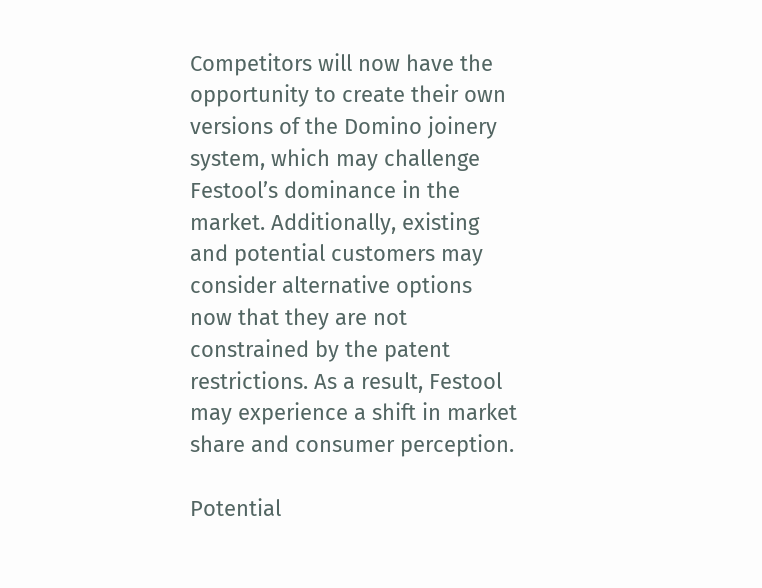Competitors will now have the opportunity to create their own versions of the Domino joinery system, which may challenge Festool’s dominance in the market. Additionally, existing and potential customers may consider alternative options now that they are not constrained by the patent restrictions. As a result, Festool may experience a shift in market share and consumer perception.

Potential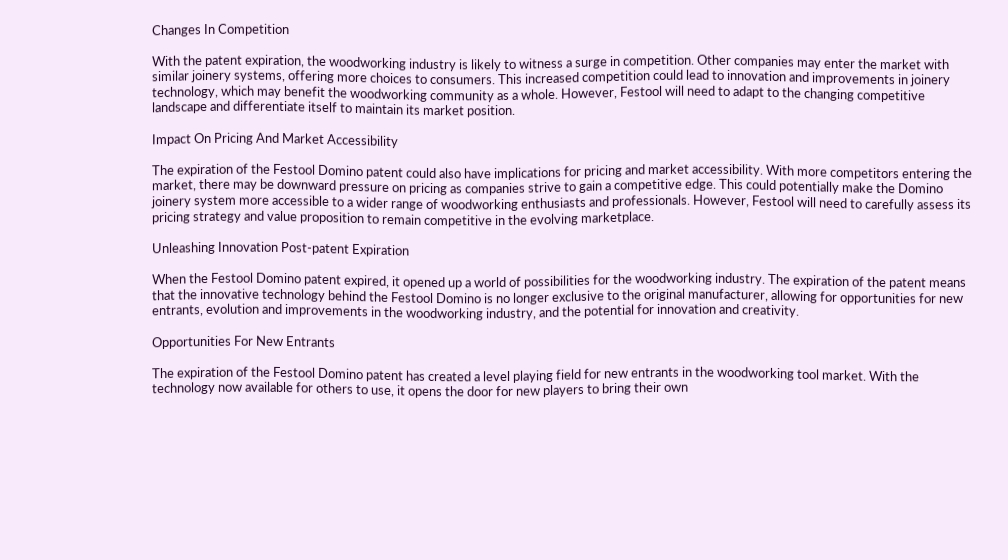Changes In Competition

With the patent expiration, the woodworking industry is likely to witness a surge in competition. Other companies may enter the market with similar joinery systems, offering more choices to consumers. This increased competition could lead to innovation and improvements in joinery technology, which may benefit the woodworking community as a whole. However, Festool will need to adapt to the changing competitive landscape and differentiate itself to maintain its market position.

Impact On Pricing And Market Accessibility

The expiration of the Festool Domino patent could also have implications for pricing and market accessibility. With more competitors entering the market, there may be downward pressure on pricing as companies strive to gain a competitive edge. This could potentially make the Domino joinery system more accessible to a wider range of woodworking enthusiasts and professionals. However, Festool will need to carefully assess its pricing strategy and value proposition to remain competitive in the evolving marketplace.

Unleashing Innovation Post-patent Expiration

When the Festool Domino patent expired, it opened up a world of possibilities for the woodworking industry. The expiration of the patent means that the innovative technology behind the Festool Domino is no longer exclusive to the original manufacturer, allowing for opportunities for new entrants, evolution and improvements in the woodworking industry, and the potential for innovation and creativity.

Opportunities For New Entrants

The expiration of the Festool Domino patent has created a level playing field for new entrants in the woodworking tool market. With the technology now available for others to use, it opens the door for new players to bring their own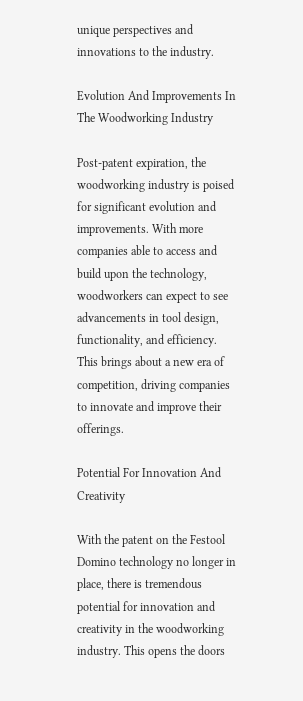unique perspectives and innovations to the industry.

Evolution And Improvements In The Woodworking Industry

Post-patent expiration, the woodworking industry is poised for significant evolution and improvements. With more companies able to access and build upon the technology, woodworkers can expect to see advancements in tool design, functionality, and efficiency. This brings about a new era of competition, driving companies to innovate and improve their offerings.

Potential For Innovation And Creativity

With the patent on the Festool Domino technology no longer in place, there is tremendous potential for innovation and creativity in the woodworking industry. This opens the doors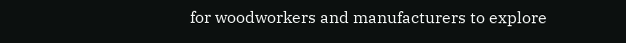for woodworkers and manufacturers to explore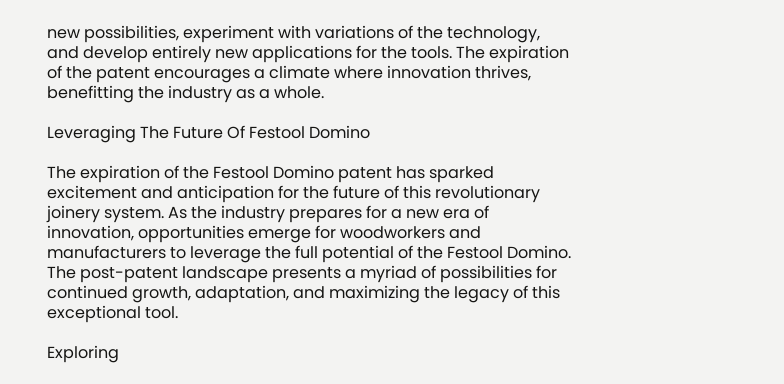new possibilities, experiment with variations of the technology, and develop entirely new applications for the tools. The expiration of the patent encourages a climate where innovation thrives, benefitting the industry as a whole.

Leveraging The Future Of Festool Domino

The expiration of the Festool Domino patent has sparked excitement and anticipation for the future of this revolutionary joinery system. As the industry prepares for a new era of innovation, opportunities emerge for woodworkers and manufacturers to leverage the full potential of the Festool Domino. The post-patent landscape presents a myriad of possibilities for continued growth, adaptation, and maximizing the legacy of this exceptional tool.

Exploring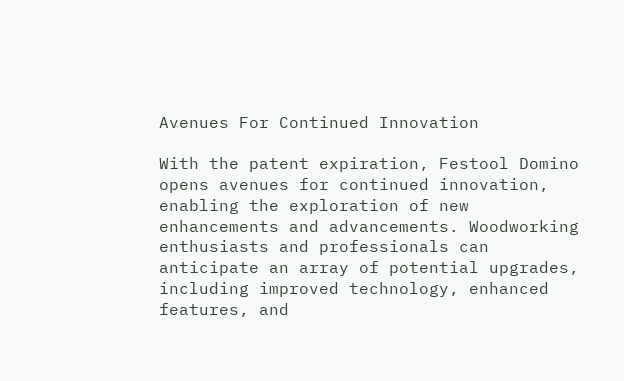Avenues For Continued Innovation

With the patent expiration, Festool Domino opens avenues for continued innovation, enabling the exploration of new enhancements and advancements. Woodworking enthusiasts and professionals can anticipate an array of potential upgrades, including improved technology, enhanced features, and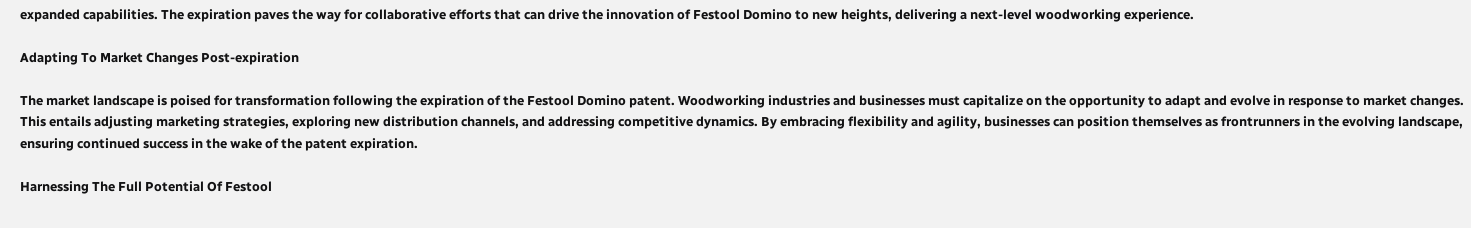expanded capabilities. The expiration paves the way for collaborative efforts that can drive the innovation of Festool Domino to new heights, delivering a next-level woodworking experience.

Adapting To Market Changes Post-expiration

The market landscape is poised for transformation following the expiration of the Festool Domino patent. Woodworking industries and businesses must capitalize on the opportunity to adapt and evolve in response to market changes. This entails adjusting marketing strategies, exploring new distribution channels, and addressing competitive dynamics. By embracing flexibility and agility, businesses can position themselves as frontrunners in the evolving landscape, ensuring continued success in the wake of the patent expiration.

Harnessing The Full Potential Of Festool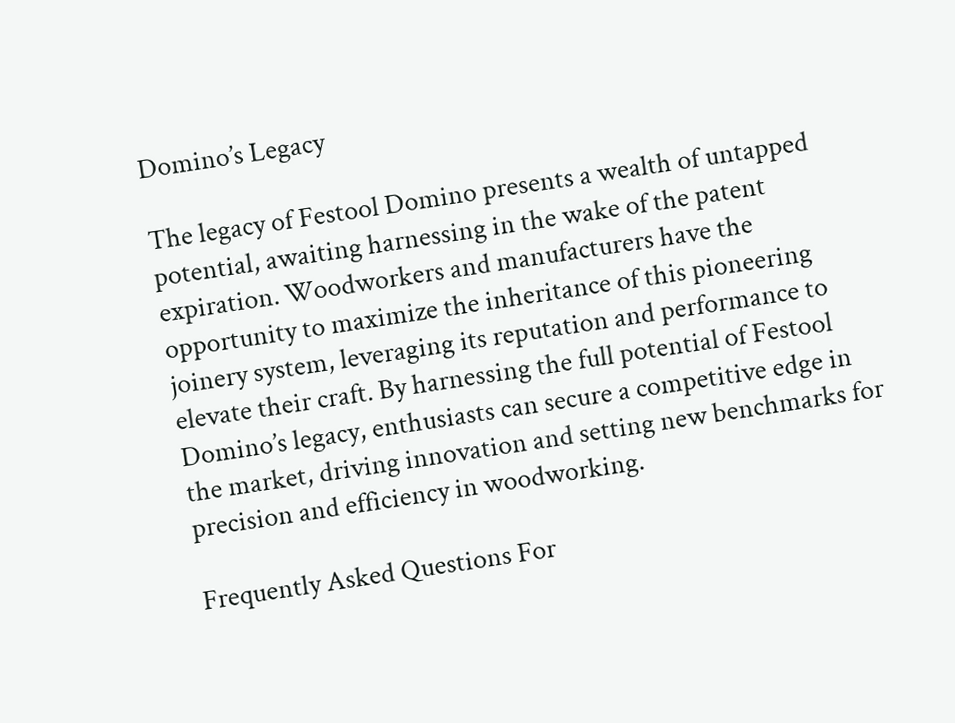Domino’s Legacy

The legacy of Festool Domino presents a wealth of untapped potential, awaiting harnessing in the wake of the patent expiration. Woodworkers and manufacturers have the opportunity to maximize the inheritance of this pioneering joinery system, leveraging its reputation and performance to elevate their craft. By harnessing the full potential of Festool Domino’s legacy, enthusiasts can secure a competitive edge in the market, driving innovation and setting new benchmarks for precision and efficiency in woodworking.

Frequently Asked Questions For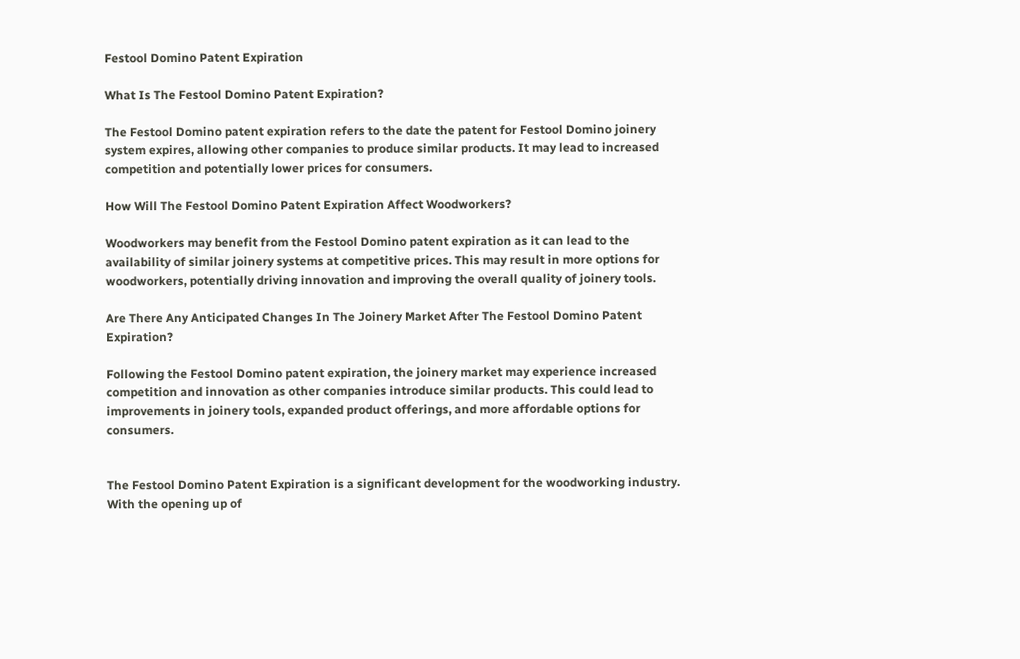Festool Domino Patent Expiration

What Is The Festool Domino Patent Expiration?

The Festool Domino patent expiration refers to the date the patent for Festool Domino joinery system expires, allowing other companies to produce similar products. It may lead to increased competition and potentially lower prices for consumers.

How Will The Festool Domino Patent Expiration Affect Woodworkers?

Woodworkers may benefit from the Festool Domino patent expiration as it can lead to the availability of similar joinery systems at competitive prices. This may result in more options for woodworkers, potentially driving innovation and improving the overall quality of joinery tools.

Are There Any Anticipated Changes In The Joinery Market After The Festool Domino Patent Expiration?

Following the Festool Domino patent expiration, the joinery market may experience increased competition and innovation as other companies introduce similar products. This could lead to improvements in joinery tools, expanded product offerings, and more affordable options for consumers.


The Festool Domino Patent Expiration is a significant development for the woodworking industry. With the opening up of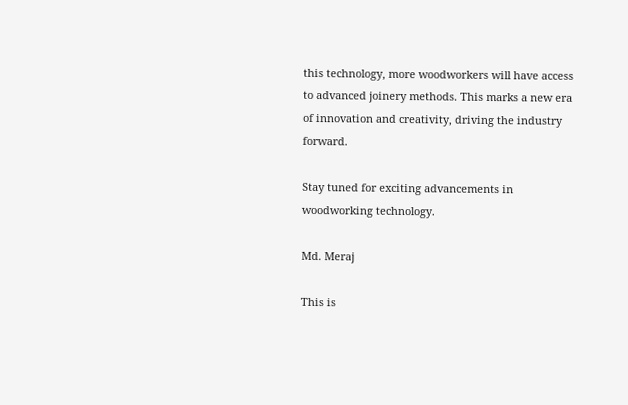this technology, more woodworkers will have access to advanced joinery methods. This marks a new era of innovation and creativity, driving the industry forward.

Stay tuned for exciting advancements in woodworking technology.

Md. Meraj

This is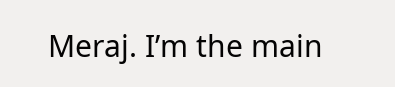Meraj. I’m the main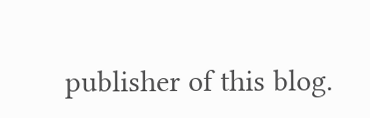publisher of this blog.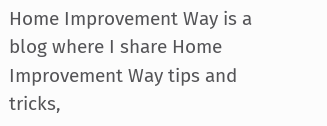Home Improvement Way is a blog where I share Home Improvement Way tips and tricks,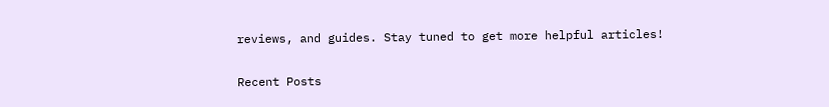reviews, and guides. Stay tuned to get more helpful articles!

Recent Posts